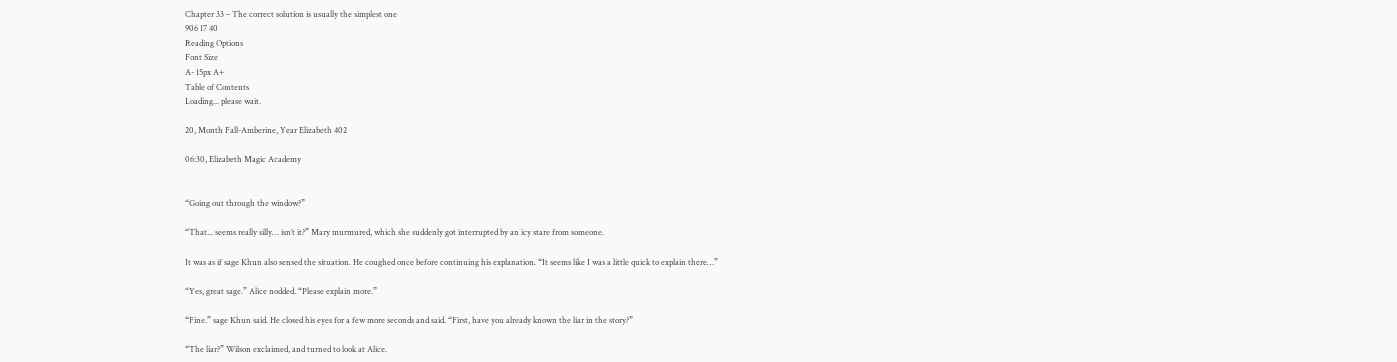Chapter 33 – The correct solution is usually the simplest one
906 17 40
Reading Options
Font Size
A- 15px A+
Table of Contents
Loading... please wait.

20, Month Fall-Amberine, Year Elizabeth 402

06:30, Elizabeth Magic Academy


“Going out through the window?”

“That... seems really silly… isn’t it?” Mary murmured, which she suddenly got interrupted by an icy stare from someone.

It was as if sage Khun also sensed the situation. He coughed once before continuing his explanation. “It seems like I was a little quick to explain there…”

“Yes, great sage.” Alice nodded. “Please explain more.”

“Fine.” sage Khun said. He closed his eyes for a few more seconds and said. “First, have you already known the liar in the story?”

“The liar?” Wilson exclaimed, and turned to look at Alice.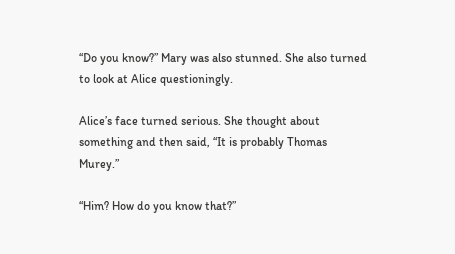“Do you know?” Mary was also stunned. She also turned to look at Alice questioningly.

Alice’s face turned serious. She thought about something and then said, “It is probably Thomas Murey.”

“Him? How do you know that?”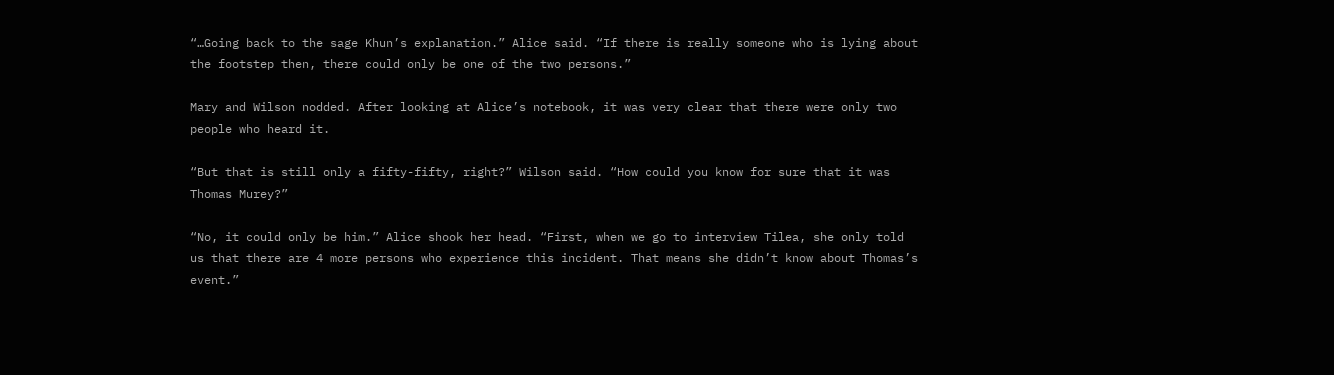“…Going back to the sage Khun’s explanation.” Alice said. “If there is really someone who is lying about the footstep then, there could only be one of the two persons.”

Mary and Wilson nodded. After looking at Alice’s notebook, it was very clear that there were only two people who heard it.

“But that is still only a fifty-fifty, right?” Wilson said. “How could you know for sure that it was Thomas Murey?”

“No, it could only be him.” Alice shook her head. “First, when we go to interview Tilea, she only told us that there are 4 more persons who experience this incident. That means she didn’t know about Thomas’s event.”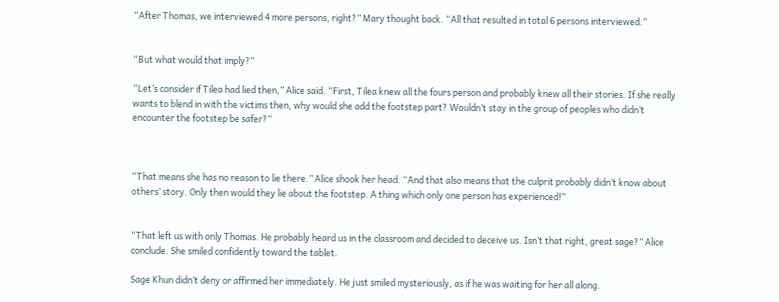“After Thomas, we interviewed 4 more persons, right?” Mary thought back. “All that resulted in total 6 persons interviewed.”


“But what would that imply?”

“Let’s consider if Tilea had lied then,” Alice said. “First, Tilea knew all the fours person and probably knew all their stories. If she really wants to blend in with the victims then, why would she add the footstep part? Wouldn’t stay in the group of peoples who didn’t encounter the footstep be safer?”



“That means she has no reason to lie there.” Alice shook her head. “And that also means that the culprit probably didn’t know about others’ story. Only then would they lie about the footstep. A thing which only one person has experienced!”


“That left us with only Thomas. He probably heard us in the classroom and decided to deceive us. Isn’t that right, great sage?” Alice conclude. She smiled confidently toward the tablet.

Sage Khun didn’t deny or affirmed her immediately. He just smiled mysteriously, as if he was waiting for her all along.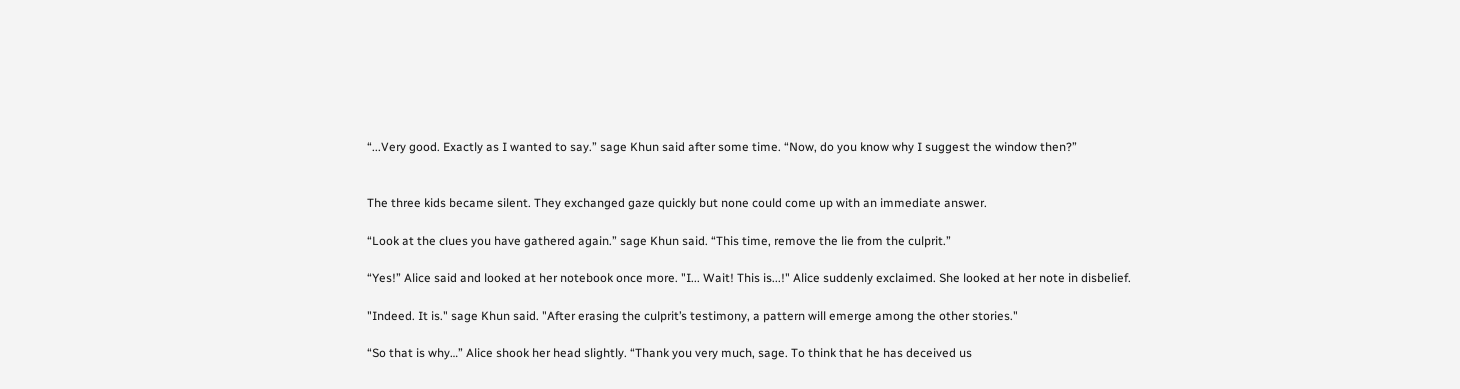“...Very good. Exactly as I wanted to say.” sage Khun said after some time. “Now, do you know why I suggest the window then?”


The three kids became silent. They exchanged gaze quickly but none could come up with an immediate answer.

“Look at the clues you have gathered again.” sage Khun said. “This time, remove the lie from the culprit.”

“Yes!” Alice said and looked at her notebook once more. "I... Wait! This is...!" Alice suddenly exclaimed. She looked at her note in disbelief.

"Indeed. It is." sage Khun said. "After erasing the culprit’s testimony, a pattern will emerge among the other stories."

“So that is why…” Alice shook her head slightly. “Thank you very much, sage. To think that he has deceived us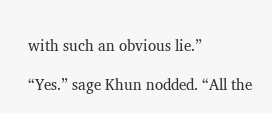with such an obvious lie.”

“Yes.” sage Khun nodded. “All the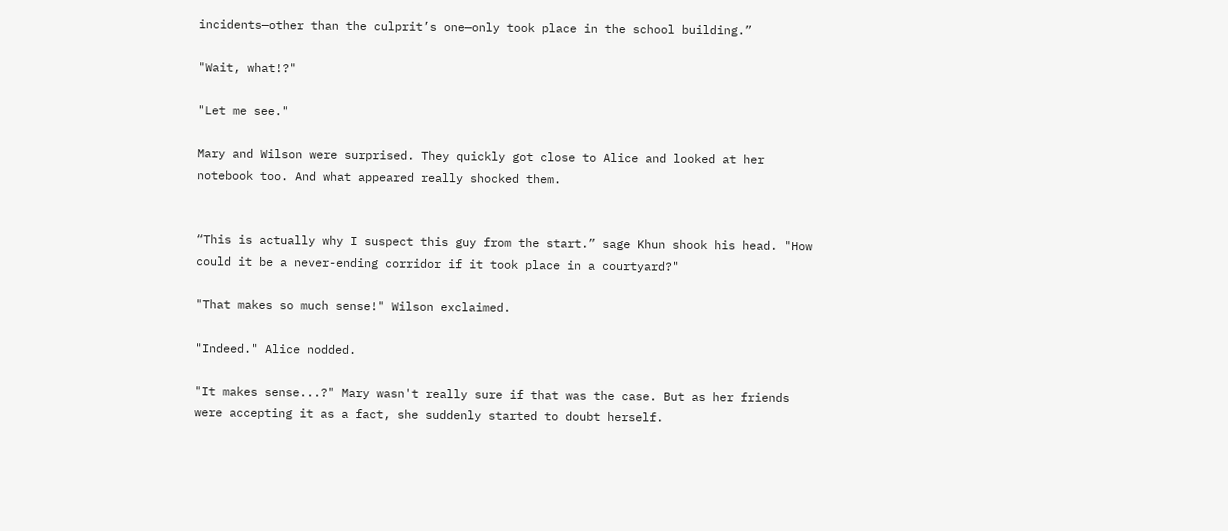incidents—other than the culprit’s one—only took place in the school building.”

"Wait, what!?"

"Let me see."

Mary and Wilson were surprised. They quickly got close to Alice and looked at her notebook too. And what appeared really shocked them.


“This is actually why I suspect this guy from the start.” sage Khun shook his head. "How could it be a never-ending corridor if it took place in a courtyard?"

"That makes so much sense!" Wilson exclaimed.

"Indeed." Alice nodded.

"It makes sense...?" Mary wasn't really sure if that was the case. But as her friends were accepting it as a fact, she suddenly started to doubt herself.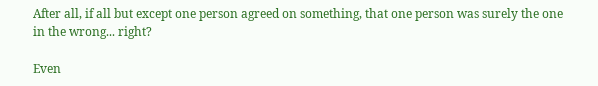After all, if all but except one person agreed on something, that one person was surely the one in the wrong... right?

Even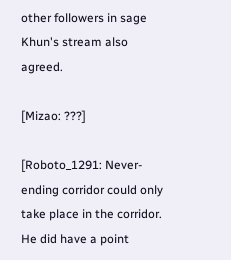other followers in sage Khun's stream also agreed.

[Mizao: ???]

[Roboto_1291: Never-ending corridor could only take place in the corridor. He did have a point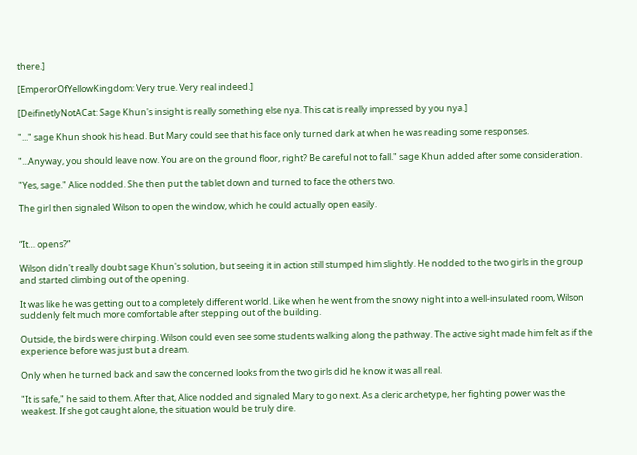there.]

[EmperorOfYellowKingdom: Very true. Very real indeed.]

[DeifinetlyNotACat: Sage Khun's insight is really something else nya. This cat is really impressed by you nya.]

"..." sage Khun shook his head. But Mary could see that his face only turned dark at when he was reading some responses.

"...Anyway, you should leave now. You are on the ground floor, right? Be careful not to fall." sage Khun added after some consideration.

"Yes, sage." Alice nodded. She then put the tablet down and turned to face the others two.

The girl then signaled Wilson to open the window, which he could actually open easily.


“It… opens?”

Wilson didn't really doubt sage Khun's solution, but seeing it in action still stumped him slightly. He nodded to the two girls in the group and started climbing out of the opening.

It was like he was getting out to a completely different world. Like when he went from the snowy night into a well-insulated room, Wilson suddenly felt much more comfortable after stepping out of the building.

Outside, the birds were chirping. Wilson could even see some students walking along the pathway. The active sight made him felt as if the experience before was just but a dream.

Only when he turned back and saw the concerned looks from the two girls did he know it was all real.

"It is safe," he said to them. After that, Alice nodded and signaled Mary to go next. As a cleric archetype, her fighting power was the weakest. If she got caught alone, the situation would be truly dire.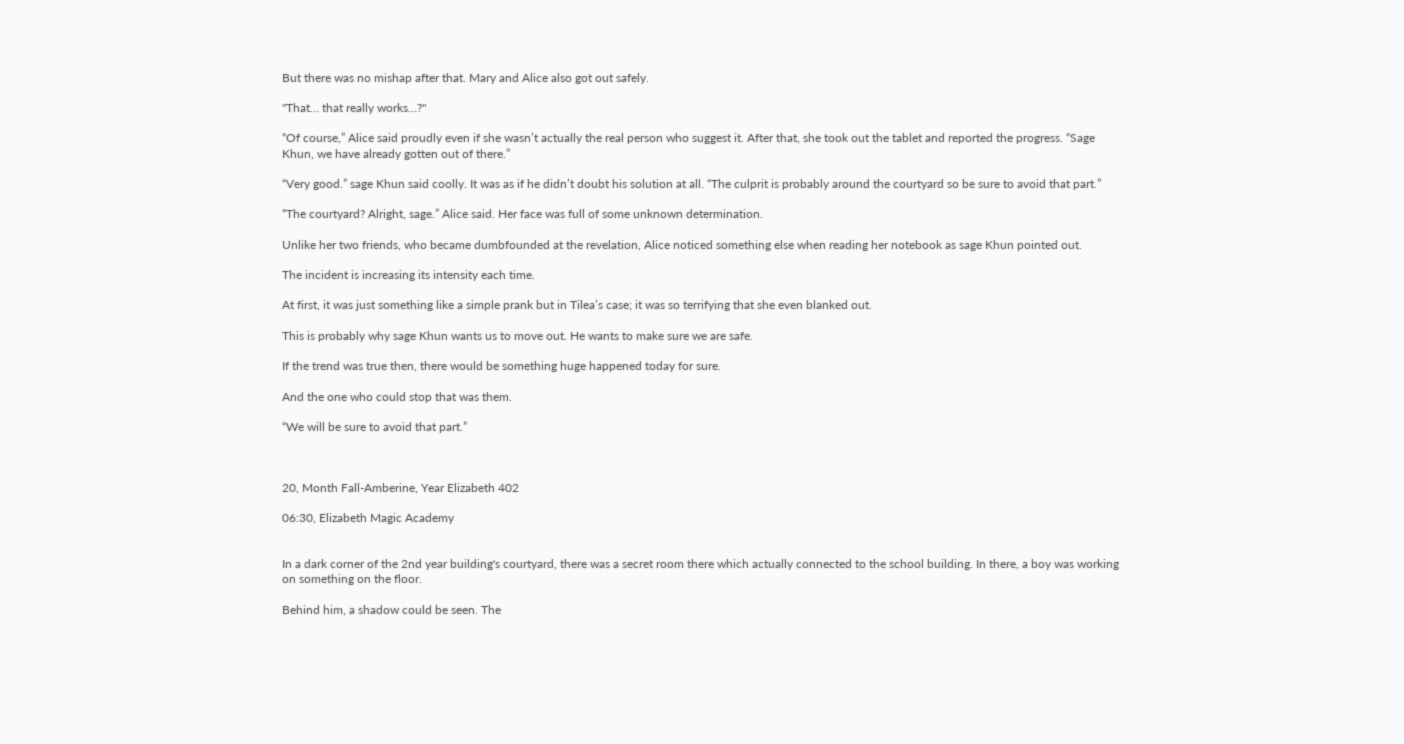But there was no mishap after that. Mary and Alice also got out safely.

"That… that really works…?"

“Of course,” Alice said proudly even if she wasn’t actually the real person who suggest it. After that, she took out the tablet and reported the progress. “Sage Khun, we have already gotten out of there.”

“Very good.” sage Khun said coolly. It was as if he didn’t doubt his solution at all. “The culprit is probably around the courtyard so be sure to avoid that part.”

“The courtyard? Alright, sage.” Alice said. Her face was full of some unknown determination.

Unlike her two friends, who became dumbfounded at the revelation, Alice noticed something else when reading her notebook as sage Khun pointed out.

The incident is increasing its intensity each time.

At first, it was just something like a simple prank but in Tilea’s case; it was so terrifying that she even blanked out.

This is probably why sage Khun wants us to move out. He wants to make sure we are safe.

If the trend was true then, there would be something huge happened today for sure.

And the one who could stop that was them.

“We will be sure to avoid that part.”



20, Month Fall-Amberine, Year Elizabeth 402

06:30, Elizabeth Magic Academy


In a dark corner of the 2nd year building's courtyard, there was a secret room there which actually connected to the school building. In there, a boy was working on something on the floor.

Behind him, a shadow could be seen. The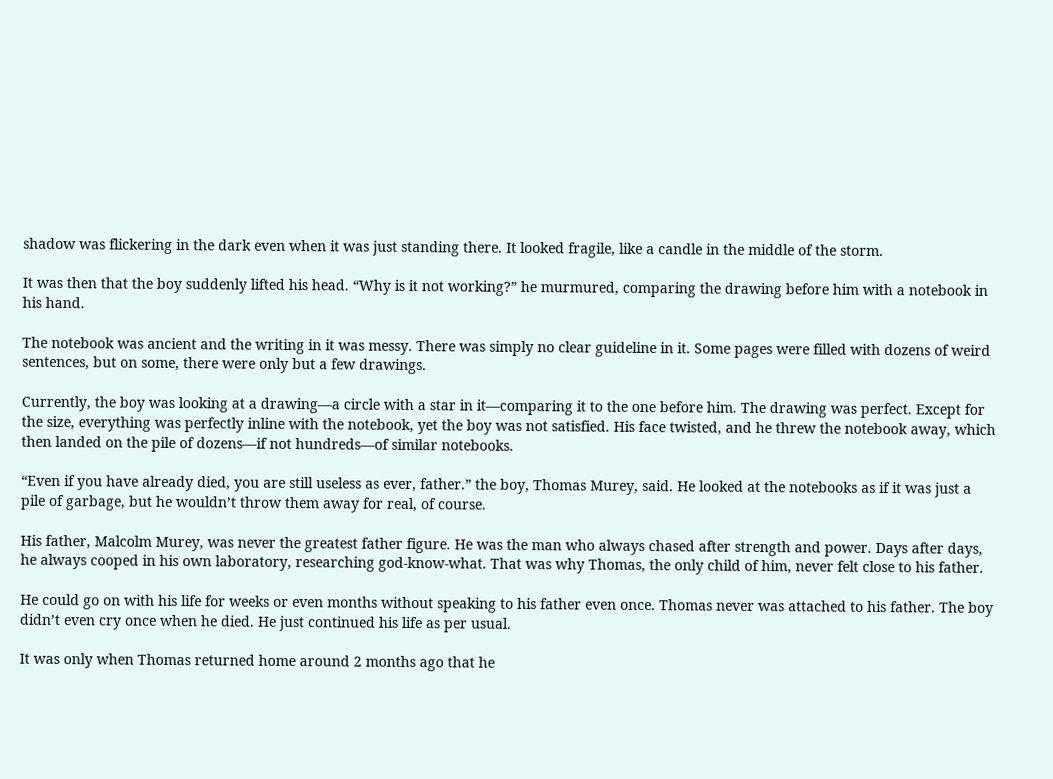shadow was flickering in the dark even when it was just standing there. It looked fragile, like a candle in the middle of the storm.

It was then that the boy suddenly lifted his head. “Why is it not working?” he murmured, comparing the drawing before him with a notebook in his hand.

The notebook was ancient and the writing in it was messy. There was simply no clear guideline in it. Some pages were filled with dozens of weird sentences, but on some, there were only but a few drawings.

Currently, the boy was looking at a drawing—a circle with a star in it—comparing it to the one before him. The drawing was perfect. Except for the size, everything was perfectly inline with the notebook, yet the boy was not satisfied. His face twisted, and he threw the notebook away, which then landed on the pile of dozens—if not hundreds—of similar notebooks.

“Even if you have already died, you are still useless as ever, father.” the boy, Thomas Murey, said. He looked at the notebooks as if it was just a pile of garbage, but he wouldn’t throw them away for real, of course.

His father, Malcolm Murey, was never the greatest father figure. He was the man who always chased after strength and power. Days after days, he always cooped in his own laboratory, researching god-know-what. That was why Thomas, the only child of him, never felt close to his father.

He could go on with his life for weeks or even months without speaking to his father even once. Thomas never was attached to his father. The boy didn’t even cry once when he died. He just continued his life as per usual.

It was only when Thomas returned home around 2 months ago that he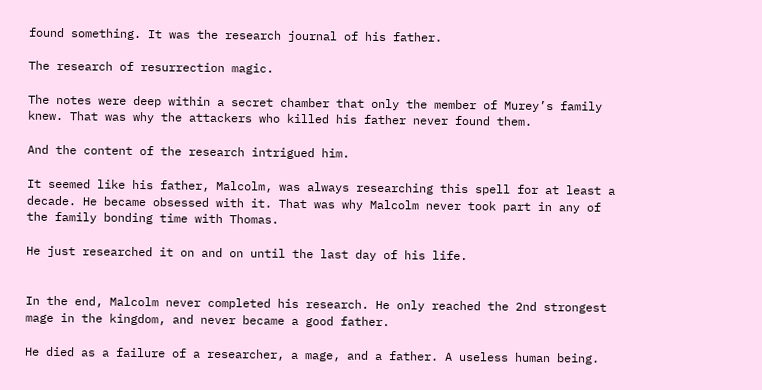found something. It was the research journal of his father.

The research of resurrection magic.

The notes were deep within a secret chamber that only the member of Murey’s family knew. That was why the attackers who killed his father never found them.

And the content of the research intrigued him.

It seemed like his father, Malcolm, was always researching this spell for at least a decade. He became obsessed with it. That was why Malcolm never took part in any of the family bonding time with Thomas.

He just researched it on and on until the last day of his life.


In the end, Malcolm never completed his research. He only reached the 2nd strongest mage in the kingdom, and never became a good father.

He died as a failure of a researcher, a mage, and a father. A useless human being.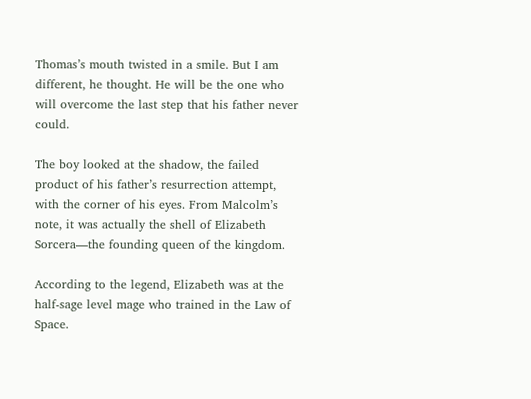Thomas’s mouth twisted in a smile. But I am different, he thought. He will be the one who will overcome the last step that his father never could.

The boy looked at the shadow, the failed product of his father’s resurrection attempt, with the corner of his eyes. From Malcolm’s note, it was actually the shell of Elizabeth Sorcera—the founding queen of the kingdom.

According to the legend, Elizabeth was at the half-sage level mage who trained in the Law of Space.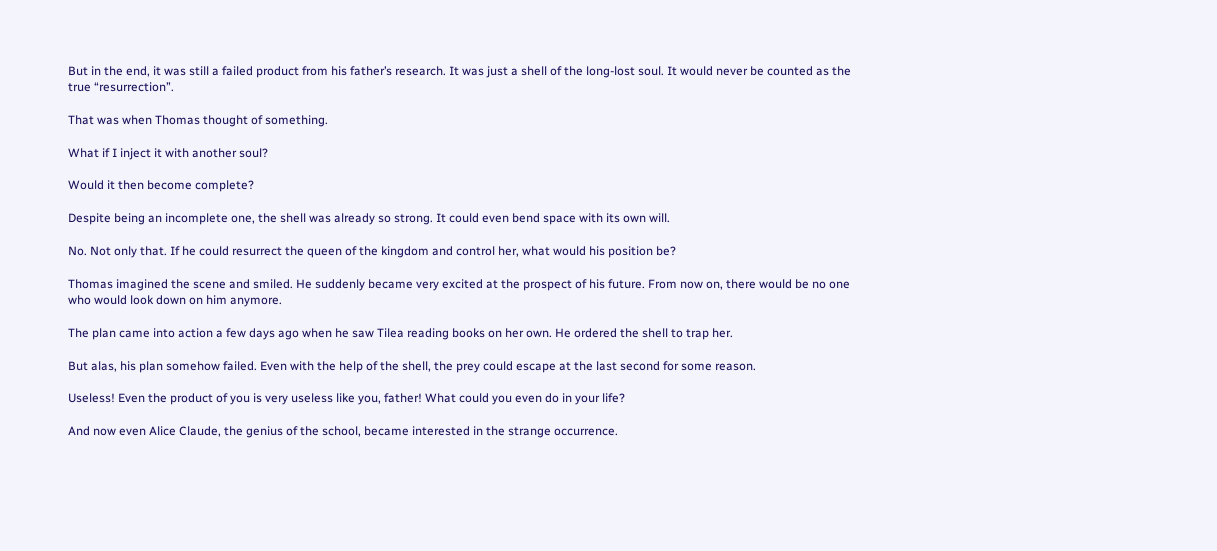But in the end, it was still a failed product from his father’s research. It was just a shell of the long-lost soul. It would never be counted as the true “resurrection”.

That was when Thomas thought of something.

What if I inject it with another soul?

Would it then become complete?

Despite being an incomplete one, the shell was already so strong. It could even bend space with its own will.

No. Not only that. If he could resurrect the queen of the kingdom and control her, what would his position be?

Thomas imagined the scene and smiled. He suddenly became very excited at the prospect of his future. From now on, there would be no one who would look down on him anymore.

The plan came into action a few days ago when he saw Tilea reading books on her own. He ordered the shell to trap her.

But alas, his plan somehow failed. Even with the help of the shell, the prey could escape at the last second for some reason.

Useless! Even the product of you is very useless like you, father! What could you even do in your life?

And now even Alice Claude, the genius of the school, became interested in the strange occurrence.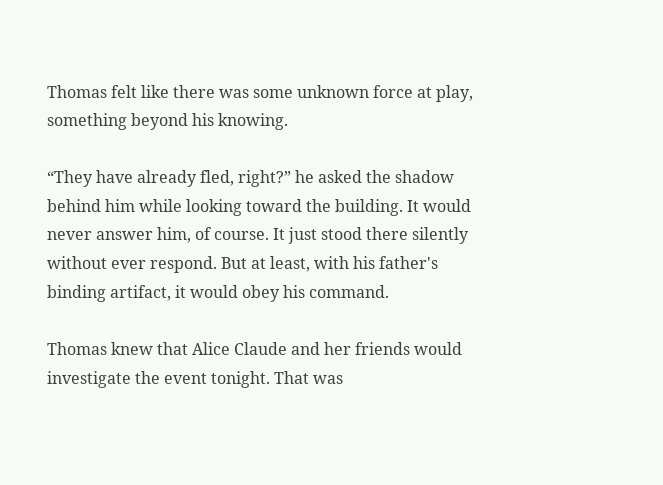Thomas felt like there was some unknown force at play, something beyond his knowing.

“They have already fled, right?” he asked the shadow behind him while looking toward the building. It would never answer him, of course. It just stood there silently without ever respond. But at least, with his father's binding artifact, it would obey his command.

Thomas knew that Alice Claude and her friends would investigate the event tonight. That was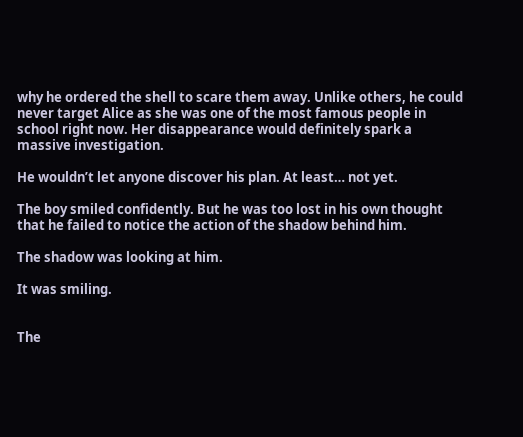why he ordered the shell to scare them away. Unlike others, he could never target Alice as she was one of the most famous people in school right now. Her disappearance would definitely spark a massive investigation.

He wouldn’t let anyone discover his plan. At least… not yet.

The boy smiled confidently. But he was too lost in his own thought that he failed to notice the action of the shadow behind him.

The shadow was looking at him.

It was smiling.


The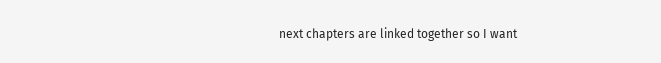next chapters are linked together so I want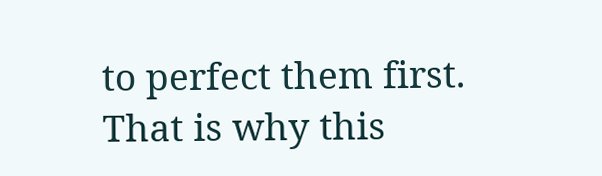to perfect them first. That is why this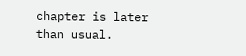chapter is later than usual.